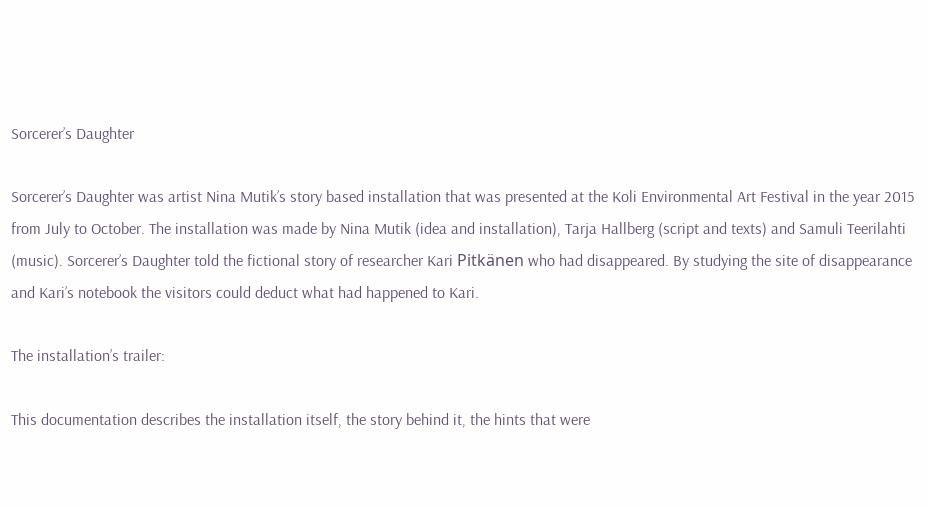Sorcerer’s Daughter

Sorcerer’s Daughter was artist Nina Mutik’s story based installation that was presented at the Koli Environmental Art Festival in the year 2015 from July to October. The installation was made by Nina Mutik (idea and installation), Tarja Hallberg (script and texts) and Samuli Teerilahti (music). Sorcerer’s Daughter told the fictional story of researcher Kari Pitkänen who had disappeared. By studying the site of disappearance and Kari’s notebook the visitors could deduct what had happened to Kari.

The installation’s trailer:

This documentation describes the installation itself, the story behind it, the hints that were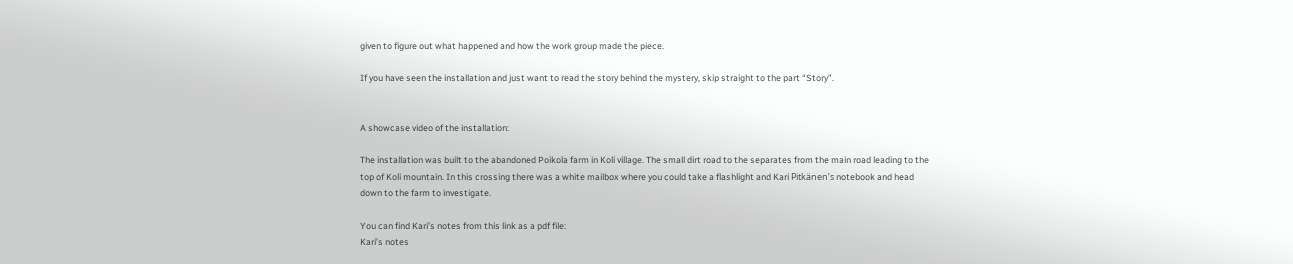given to figure out what happened and how the work group made the piece.

If you have seen the installation and just want to read the story behind the mystery, skip straight to the part “Story”.


A showcase video of the installation:

The installation was built to the abandoned Poikola farm in Koli village. The small dirt road to the separates from the main road leading to the top of Koli mountain. In this crossing there was a white mailbox where you could take a flashlight and Kari Pitkänen’s notebook and head down to the farm to investigate.

You can find Kari’s notes from this link as a pdf file:
Kari’s notes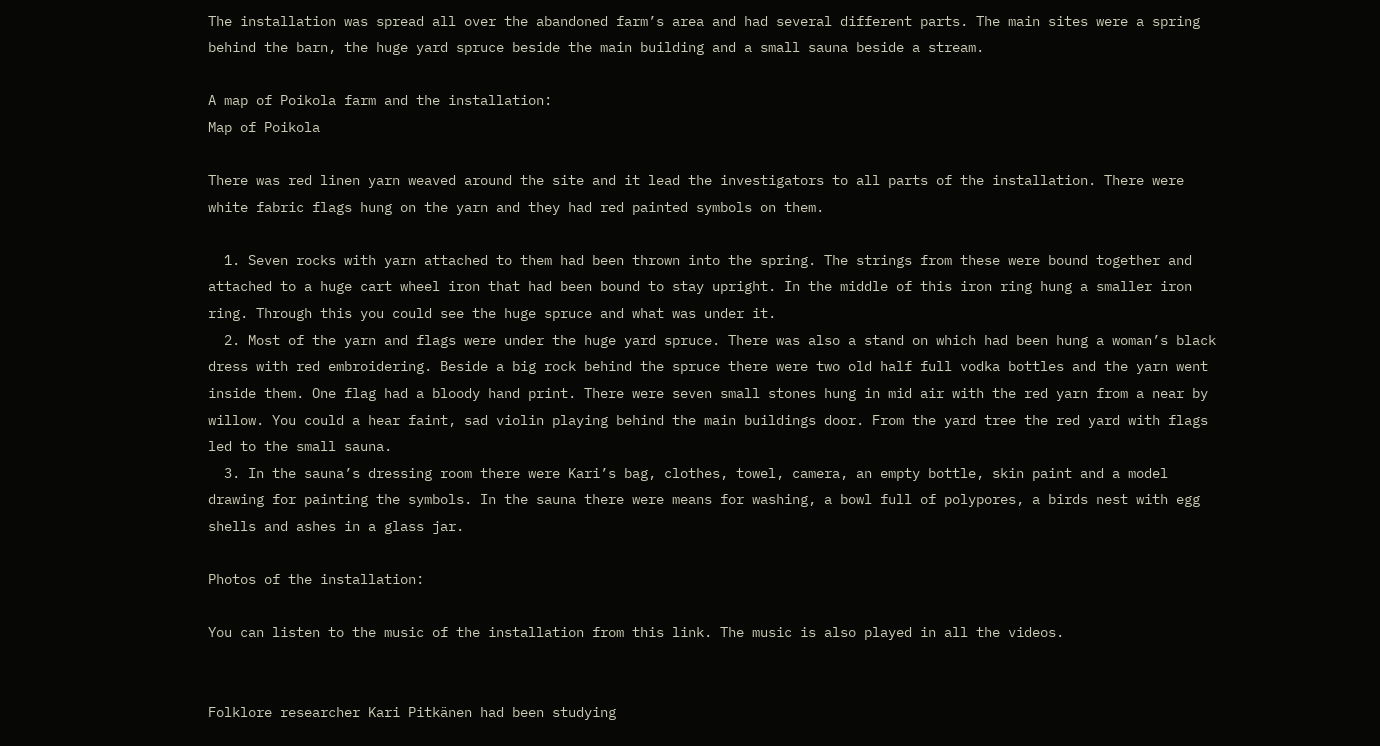The installation was spread all over the abandoned farm’s area and had several different parts. The main sites were a spring behind the barn, the huge yard spruce beside the main building and a small sauna beside a stream.

A map of Poikola farm and the installation:
Map of Poikola

There was red linen yarn weaved around the site and it lead the investigators to all parts of the installation. There were white fabric flags hung on the yarn and they had red painted symbols on them.

  1. Seven rocks with yarn attached to them had been thrown into the spring. The strings from these were bound together and attached to a huge cart wheel iron that had been bound to stay upright. In the middle of this iron ring hung a smaller iron ring. Through this you could see the huge spruce and what was under it.
  2. Most of the yarn and flags were under the huge yard spruce. There was also a stand on which had been hung a woman’s black dress with red embroidering. Beside a big rock behind the spruce there were two old half full vodka bottles and the yarn went inside them. One flag had a bloody hand print. There were seven small stones hung in mid air with the red yarn from a near by willow. You could a hear faint, sad violin playing behind the main buildings door. From the yard tree the red yard with flags led to the small sauna.
  3. In the sauna’s dressing room there were Kari’s bag, clothes, towel, camera, an empty bottle, skin paint and a model drawing for painting the symbols. In the sauna there were means for washing, a bowl full of polypores, a birds nest with egg shells and ashes in a glass jar.

Photos of the installation:

You can listen to the music of the installation from this link. The music is also played in all the videos.


Folklore researcher Kari Pitkänen had been studying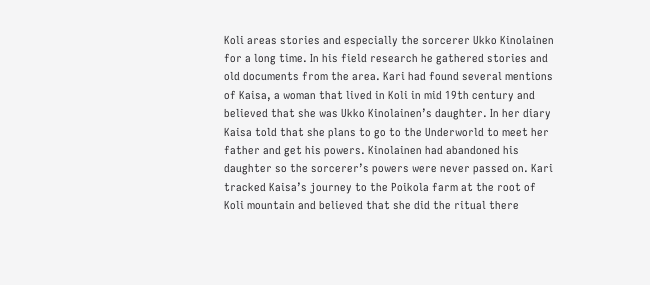Koli areas stories and especially the sorcerer Ukko Kinolainen for a long time. In his field research he gathered stories and old documents from the area. Kari had found several mentions of Kaisa, a woman that lived in Koli in mid 19th century and believed that she was Ukko Kinolainen’s daughter. In her diary Kaisa told that she plans to go to the Underworld to meet her father and get his powers. Kinolainen had abandoned his daughter so the sorcerer’s powers were never passed on. Kari tracked Kaisa’s journey to the Poikola farm at the root of Koli mountain and believed that she did the ritual there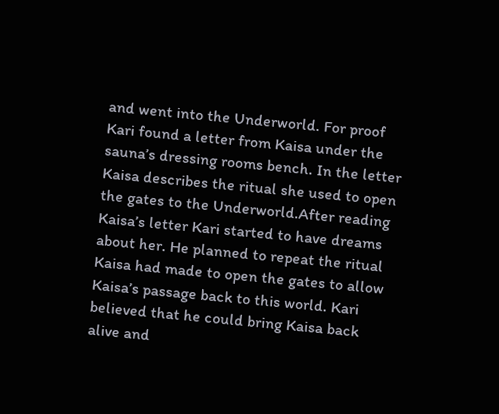and went into the Underworld. For proof Kari found a letter from Kaisa under the sauna’s dressing rooms bench. In the letter Kaisa describes the ritual she used to open the gates to the Underworld.After reading Kaisa’s letter Kari started to have dreams about her. He planned to repeat the ritual Kaisa had made to open the gates to allow Kaisa’s passage back to this world. Kari believed that he could bring Kaisa back alive and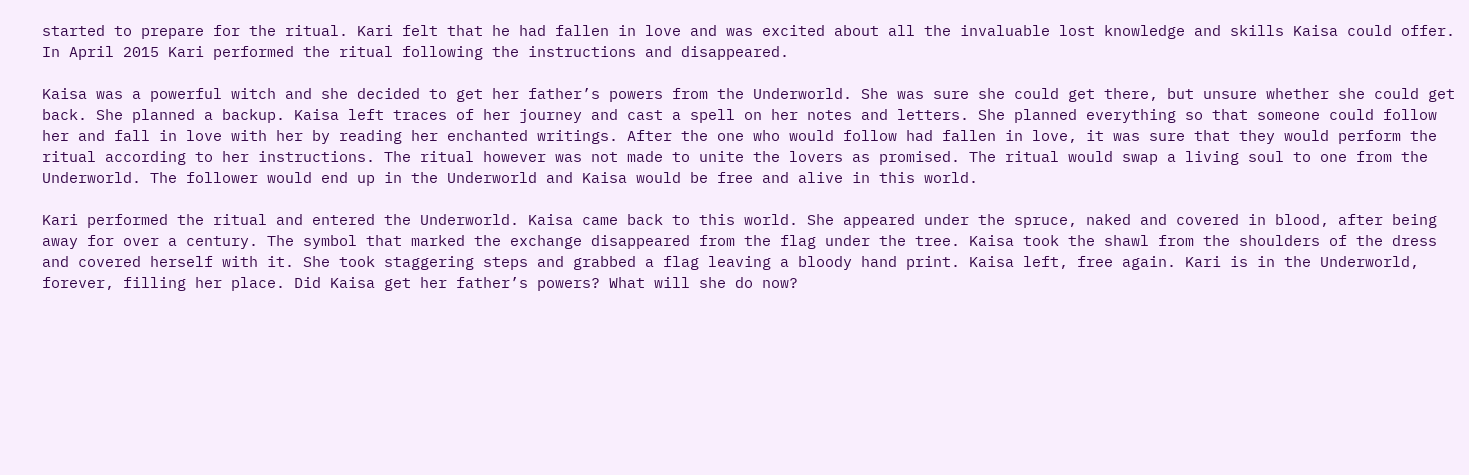started to prepare for the ritual. Kari felt that he had fallen in love and was excited about all the invaluable lost knowledge and skills Kaisa could offer. In April 2015 Kari performed the ritual following the instructions and disappeared.

Kaisa was a powerful witch and she decided to get her father’s powers from the Underworld. She was sure she could get there, but unsure whether she could get back. She planned a backup. Kaisa left traces of her journey and cast a spell on her notes and letters. She planned everything so that someone could follow her and fall in love with her by reading her enchanted writings. After the one who would follow had fallen in love, it was sure that they would perform the ritual according to her instructions. The ritual however was not made to unite the lovers as promised. The ritual would swap a living soul to one from the Underworld. The follower would end up in the Underworld and Kaisa would be free and alive in this world.

Kari performed the ritual and entered the Underworld. Kaisa came back to this world. She appeared under the spruce, naked and covered in blood, after being away for over a century. The symbol that marked the exchange disappeared from the flag under the tree. Kaisa took the shawl from the shoulders of the dress and covered herself with it. She took staggering steps and grabbed a flag leaving a bloody hand print. Kaisa left, free again. Kari is in the Underworld, forever, filling her place. Did Kaisa get her father’s powers? What will she do now?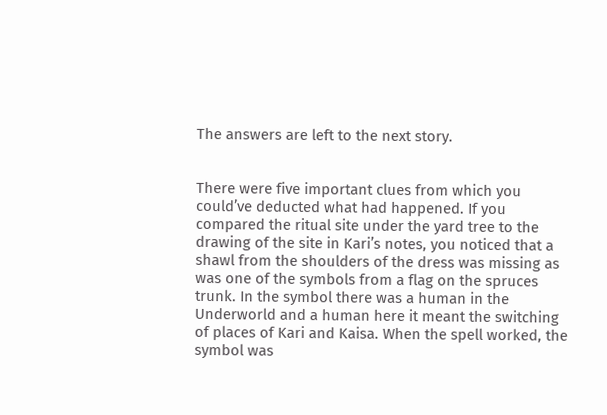The answers are left to the next story.


There were five important clues from which you could’ve deducted what had happened. If you compared the ritual site under the yard tree to the drawing of the site in Kari’s notes, you noticed that a shawl from the shoulders of the dress was missing as was one of the symbols from a flag on the spruces trunk. In the symbol there was a human in the Underworld and a human here it meant the switching of places of Kari and Kaisa. When the spell worked, the symbol was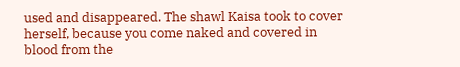used and disappeared. The shawl Kaisa took to cover herself, because you come naked and covered in blood from the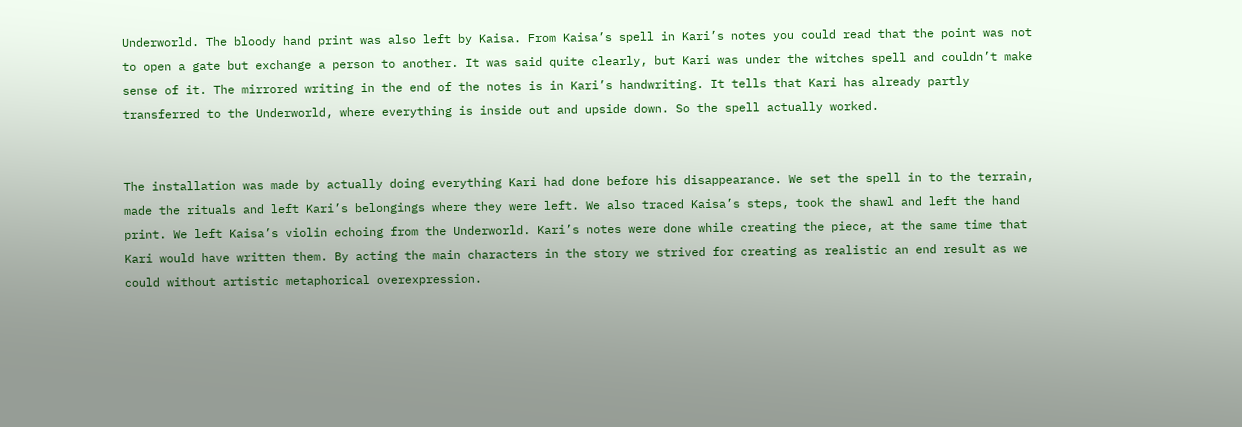Underworld. The bloody hand print was also left by Kaisa. From Kaisa’s spell in Kari’s notes you could read that the point was not to open a gate but exchange a person to another. It was said quite clearly, but Kari was under the witches spell and couldn’t make sense of it. The mirrored writing in the end of the notes is in Kari’s handwriting. It tells that Kari has already partly transferred to the Underworld, where everything is inside out and upside down. So the spell actually worked.


The installation was made by actually doing everything Kari had done before his disappearance. We set the spell in to the terrain, made the rituals and left Kari’s belongings where they were left. We also traced Kaisa’s steps, took the shawl and left the hand print. We left Kaisa’s violin echoing from the Underworld. Kari’s notes were done while creating the piece, at the same time that Kari would have written them. By acting the main characters in the story we strived for creating as realistic an end result as we could without artistic metaphorical overexpression.